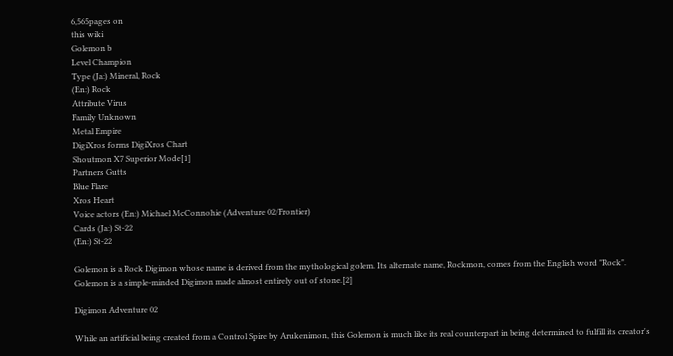6,565pages on
this wiki
Golemon b
Level Champion
Type (Ja:) Mineral, Rock
(En:) Rock
Attribute Virus
Family Unknown
Metal Empire
DigiXros forms DigiXros Chart
Shoutmon X7 Superior Mode[1]
Partners Gutts
Blue Flare
Xros Heart
Voice actors (En:) Michael McConnohie (Adventure 02/Frontier)
Cards (Ja:) St-22
(En:) St-22

Golemon is a Rock Digimon whose name is derived from the mythological golem. Its alternate name, Rockmon, comes from the English word "Rock". Golemon is a simple-minded Digimon made almost entirely out of stone.[2]

Digimon Adventure 02

While an artificial being created from a Control Spire by Arukenimon, this Golemon is much like its real counterpart in being determined to fulfill its creator's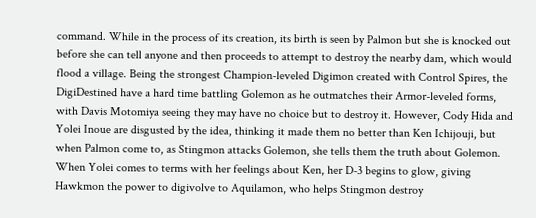command. While in the process of its creation, its birth is seen by Palmon but she is knocked out before she can tell anyone and then proceeds to attempt to destroy the nearby dam, which would flood a village. Being the strongest Champion-leveled Digimon created with Control Spires, the DigiDestined have a hard time battling Golemon as he outmatches their Armor-leveled forms, with Davis Motomiya seeing they may have no choice but to destroy it. However, Cody Hida and Yolei Inoue are disgusted by the idea, thinking it made them no better than Ken Ichijouji, but when Palmon come to, as Stingmon attacks Golemon, she tells them the truth about Golemon. When Yolei comes to terms with her feelings about Ken, her D-3 begins to glow, giving Hawkmon the power to digivolve to Aquilamon, who helps Stingmon destroy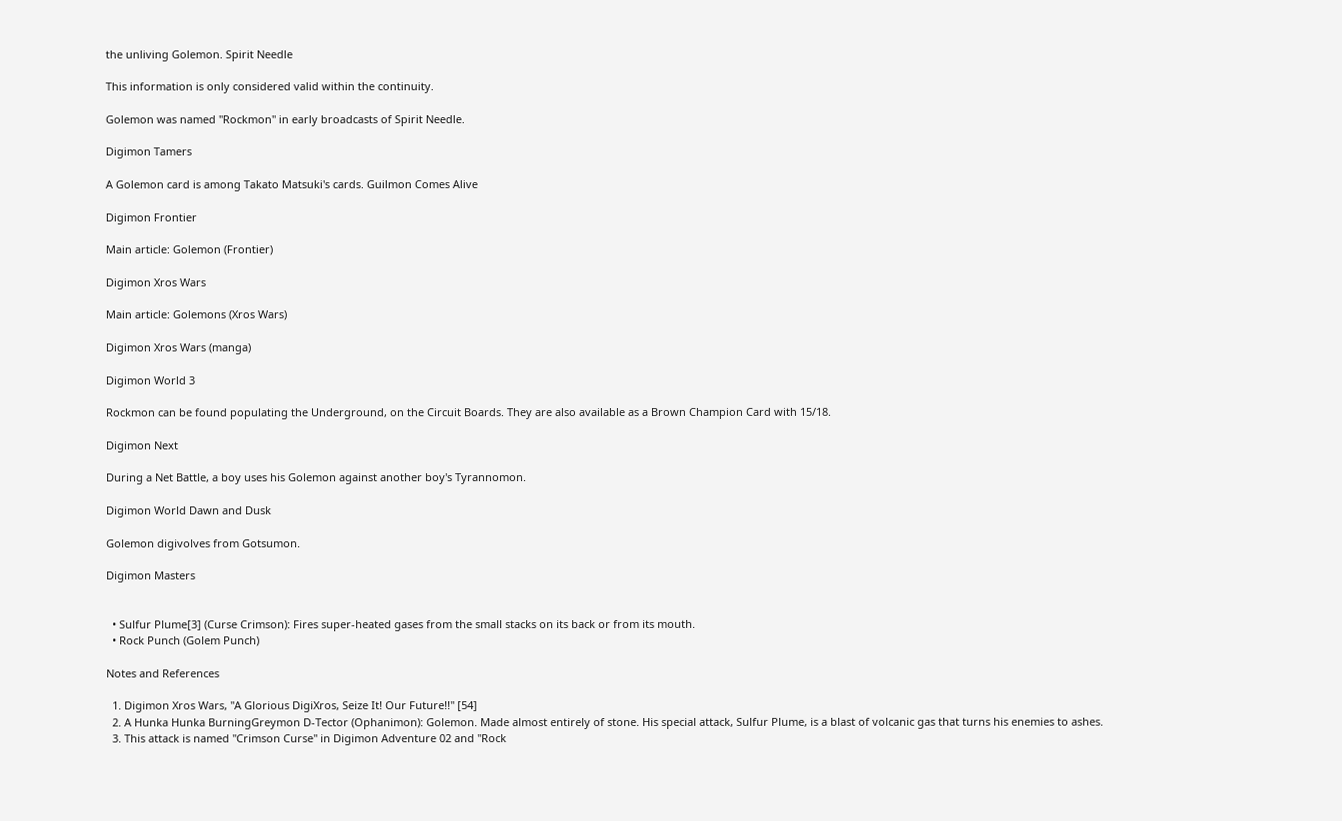the unliving Golemon. Spirit Needle

This information is only considered valid within the continuity.

Golemon was named "Rockmon" in early broadcasts of Spirit Needle.

Digimon Tamers

A Golemon card is among Takato Matsuki's cards. Guilmon Comes Alive

Digimon Frontier

Main article: Golemon (Frontier)

Digimon Xros Wars

Main article: Golemons (Xros Wars)

Digimon Xros Wars (manga)

Digimon World 3

Rockmon can be found populating the Underground, on the Circuit Boards. They are also available as a Brown Champion Card with 15/18.

Digimon Next

During a Net Battle, a boy uses his Golemon against another boy's Tyrannomon.

Digimon World Dawn and Dusk

Golemon digivolves from Gotsumon.

Digimon Masters


  • Sulfur Plume[3] (Curse Crimson): Fires super-heated gases from the small stacks on its back or from its mouth.
  • Rock Punch (Golem Punch)

Notes and References

  1. Digimon Xros Wars, "A Glorious DigiXros, Seize It! Our Future!!" [54]
  2. A Hunka Hunka BurningGreymon D-Tector (Ophanimon): Golemon. Made almost entirely of stone. His special attack, Sulfur Plume, is a blast of volcanic gas that turns his enemies to ashes.
  3. This attack is named "Crimson Curse" in Digimon Adventure 02 and "Rock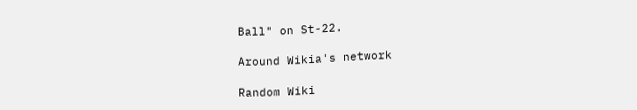Ball" on St-22.

Around Wikia's network

Random Wiki